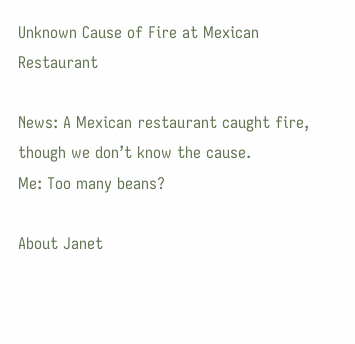Unknown Cause of Fire at Mexican Restaurant

News: A Mexican restaurant caught fire, though we don’t know the cause.
Me: Too many beans?

About Janet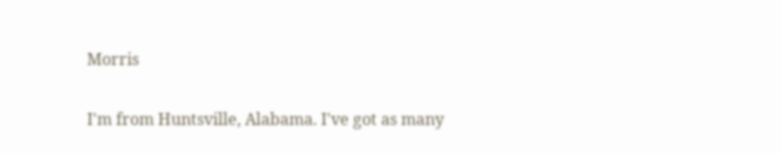Morris

I'm from Huntsville, Alabama. I've got as many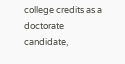college credits as a doctorate candidate,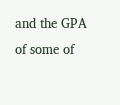and the GPA of some of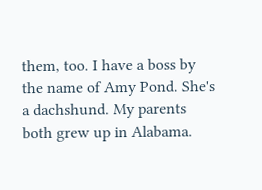them, too. I have a boss by the name of Amy Pond. She's a dachshund. My parents both grew up in Alabama.